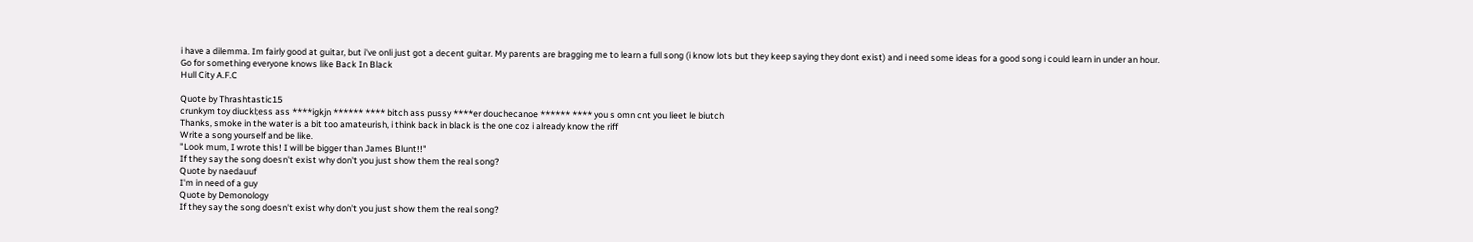i have a dilemma. Im fairly good at guitar, but i've onli just got a decent guitar. My parents are bragging me to learn a full song (i know lots but they keep saying they dont exist) and i need some ideas for a good song i could learn in under an hour.
Go for something everyone knows like Back In Black
Hull City A.F.C

Quote by Thrashtastic15
crunkym toy diuckl;ess ass ****igkjn ****** **** bitch ass pussy ****er douchecanoe ****** **** you s omn cnt you lieet le biutch
Thanks, smoke in the water is a bit too amateurish, i think back in black is the one coz i already know the riff
Write a song yourself and be like.
"Look mum, I wrote this! I will be bigger than James Blunt!!"
If they say the song doesn't exist why don't you just show them the real song?
Quote by naedauuf
I'm in need of a guy
Quote by Demonology
If they say the song doesn't exist why don't you just show them the real song?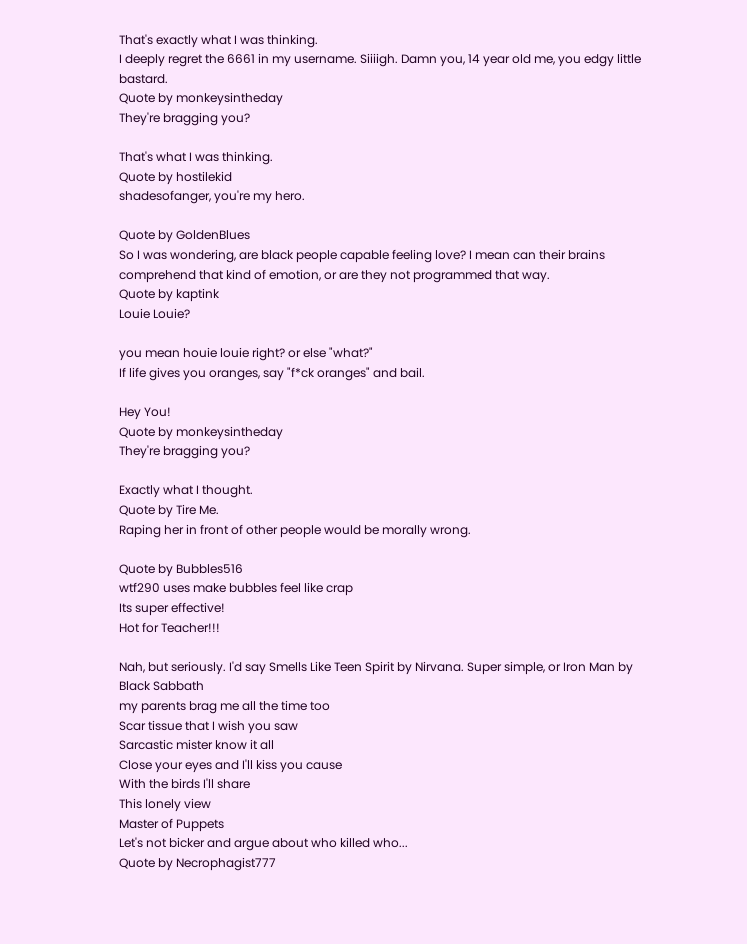That's exactly what I was thinking.
I deeply regret the 6661 in my username. Siiiigh. Damn you, 14 year old me, you edgy little bastard.
Quote by monkeysintheday
They're bragging you?

That's what I was thinking.
Quote by hostilekid
shadesofanger, you're my hero.

Quote by GoldenBlues
So I was wondering, are black people capable feeling love? I mean can their brains comprehend that kind of emotion, or are they not programmed that way.
Quote by kaptink
Louie Louie?

you mean houie louie right? or else "what?"
If life gives you oranges, say "f*ck oranges" and bail.

Hey You!
Quote by monkeysintheday
They're bragging you?

Exactly what I thought.
Quote by Tire Me.
Raping her in front of other people would be morally wrong.

Quote by Bubbles516
wtf290 uses make bubbles feel like crap
Its super effective!
Hot for Teacher!!!

Nah, but seriously. I'd say Smells Like Teen Spirit by Nirvana. Super simple, or Iron Man by Black Sabbath
my parents brag me all the time too
Scar tissue that I wish you saw
Sarcastic mister know it all
Close your eyes and I'll kiss you cause
With the birds I'll share
This lonely view
Master of Puppets
Let's not bicker and argue about who killed who...
Quote by Necrophagist777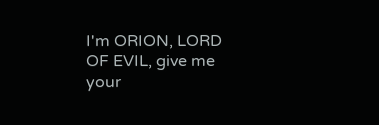I'm ORION, LORD OF EVIL, give me your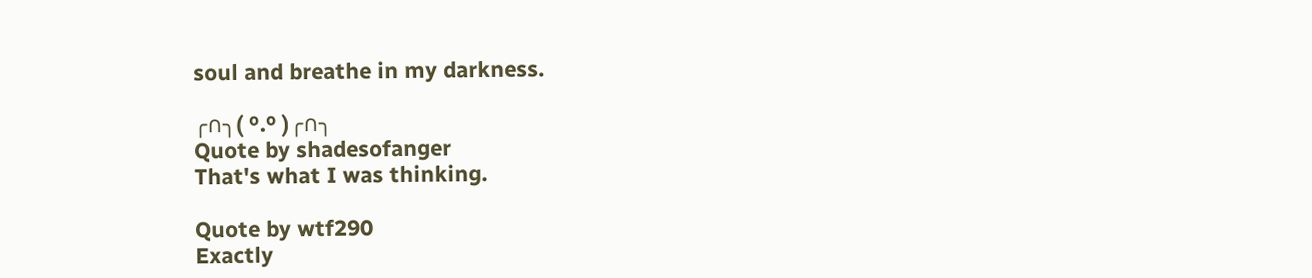soul and breathe in my darkness.

╭∩╮( º.º )╭∩╮
Quote by shadesofanger
That's what I was thinking.

Quote by wtf290
Exactly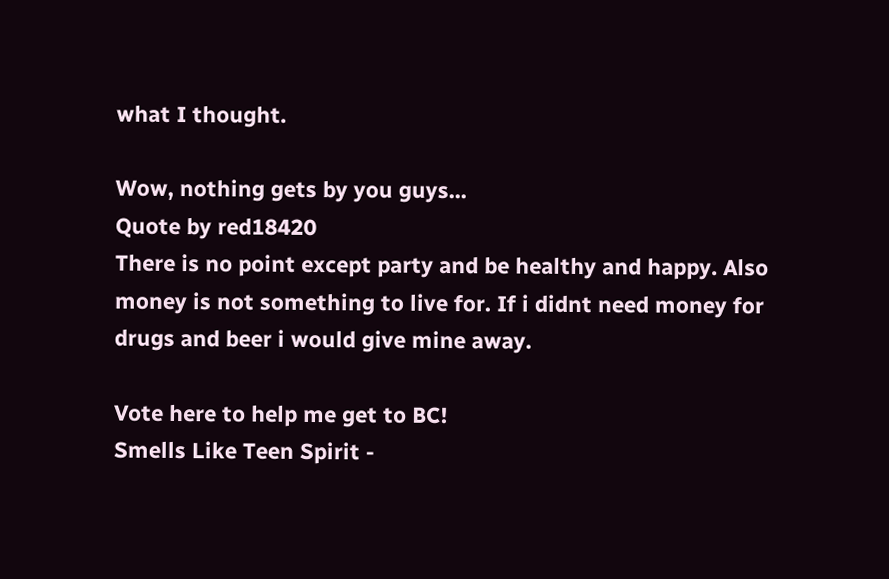what I thought.

Wow, nothing gets by you guys...
Quote by red18420
There is no point except party and be healthy and happy. Also money is not something to live for. If i didnt need money for drugs and beer i would give mine away.

Vote here to help me get to BC!
Smells Like Teen Spirit -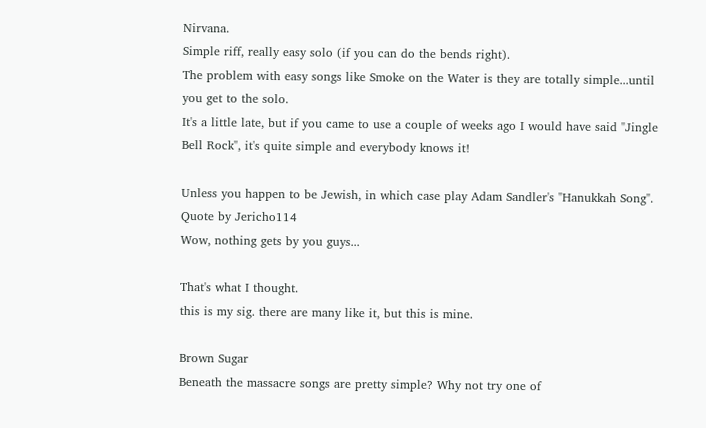Nirvana.
Simple riff, really easy solo (if you can do the bends right).
The problem with easy songs like Smoke on the Water is they are totally simple...until you get to the solo.
It's a little late, but if you came to use a couple of weeks ago I would have said "Jingle Bell Rock", it's quite simple and everybody knows it!

Unless you happen to be Jewish, in which case play Adam Sandler's "Hanukkah Song".
Quote by Jericho114
Wow, nothing gets by you guys...

That's what I thought.
this is my sig. there are many like it, but this is mine.

Brown Sugar
Beneath the massacre songs are pretty simple? Why not try one of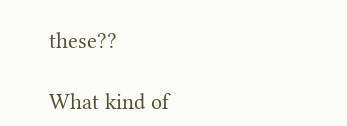these??

What kind of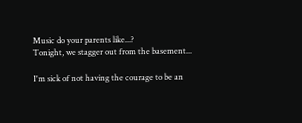Music do your parents like...?
Tonight, we stagger out from the basement...

I'm sick of not having the courage to be an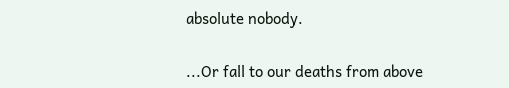absolute nobody.

...Or fall to our deaths from above